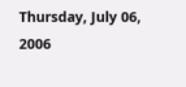Thursday, July 06, 2006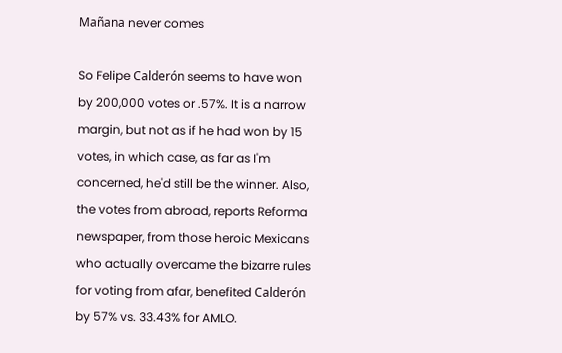Mañana never comes

So Felipe Calderón seems to have won by 200,000 votes or .57%. It is a narrow margin, but not as if he had won by 15 votes, in which case, as far as I'm concerned, he'd still be the winner. Also, the votes from abroad, reports Reforma newspaper, from those heroic Mexicans who actually overcame the bizarre rules for voting from afar, benefited Calderón by 57% vs. 33.43% for AMLO.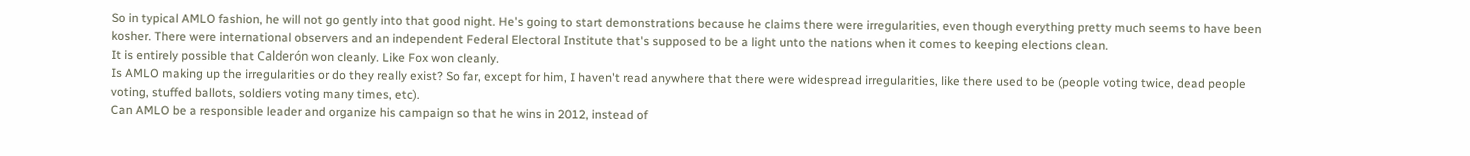So in typical AMLO fashion, he will not go gently into that good night. He's going to start demonstrations because he claims there were irregularities, even though everything pretty much seems to have been kosher. There were international observers and an independent Federal Electoral Institute that's supposed to be a light unto the nations when it comes to keeping elections clean.
It is entirely possible that Calderón won cleanly. Like Fox won cleanly.
Is AMLO making up the irregularities or do they really exist? So far, except for him, I haven't read anywhere that there were widespread irregularities, like there used to be (people voting twice, dead people voting, stuffed ballots, soldiers voting many times, etc).
Can AMLO be a responsible leader and organize his campaign so that he wins in 2012, instead of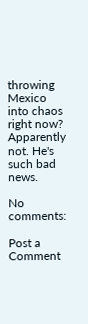throwing Mexico into chaos right now?
Apparently not. He's such bad news.

No comments:

Post a Comment